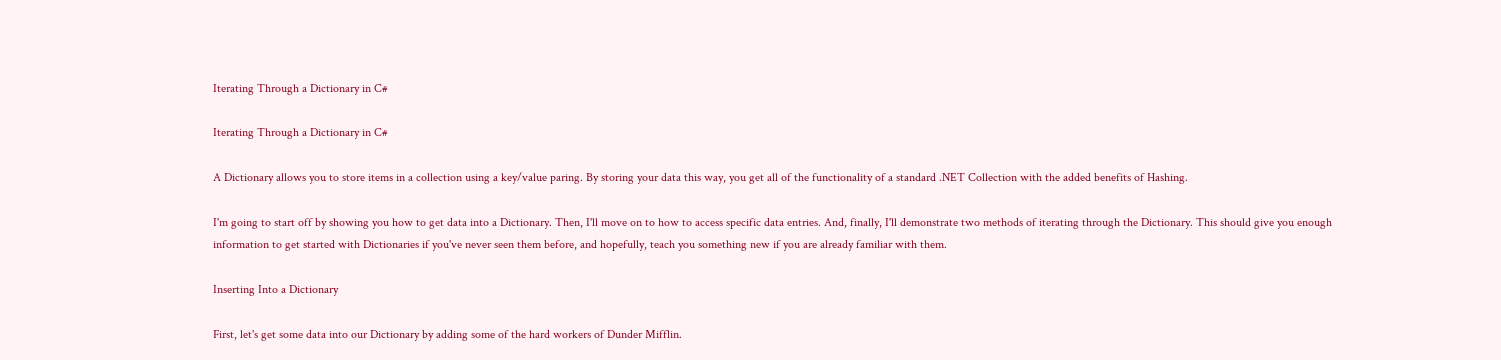Iterating Through a Dictionary in C#

Iterating Through a Dictionary in C#

A Dictionary allows you to store items in a collection using a key/value paring. By storing your data this way, you get all of the functionality of a standard .NET Collection with the added benefits of Hashing.

I'm going to start off by showing you how to get data into a Dictionary. Then, I'll move on to how to access specific data entries. And, finally, I'll demonstrate two methods of iterating through the Dictionary. This should give you enough information to get started with Dictionaries if you've never seen them before, and hopefully, teach you something new if you are already familiar with them.

Inserting Into a Dictionary

First, let's get some data into our Dictionary by adding some of the hard workers of Dunder Mifflin.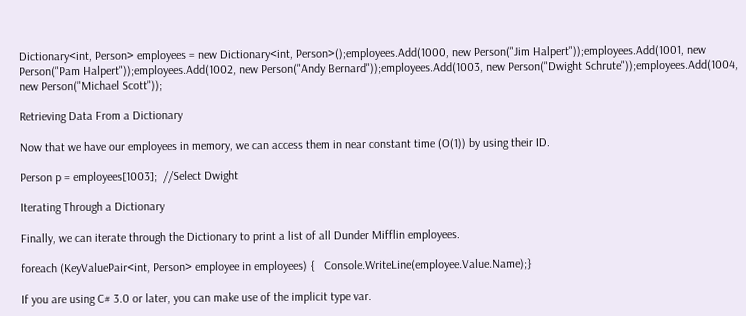Dictionary<int, Person> employees = new Dictionary<int, Person>();employees.Add(1000, new Person("Jim Halpert"));employees.Add(1001, new Person("Pam Halpert"));employees.Add(1002, new Person("Andy Bernard"));employees.Add(1003, new Person("Dwight Schrute"));employees.Add(1004, new Person("Michael Scott"));

Retrieving Data From a Dictionary

Now that we have our employees in memory, we can access them in near constant time (O(1)) by using their ID.

Person p = employees[1003];  //Select Dwight

Iterating Through a Dictionary

Finally, we can iterate through the Dictionary to print a list of all Dunder Mifflin employees.

foreach (KeyValuePair<int, Person> employee in employees) {   Console.WriteLine(employee.Value.Name);}

If you are using C# 3.0 or later, you can make use of the implicit type var.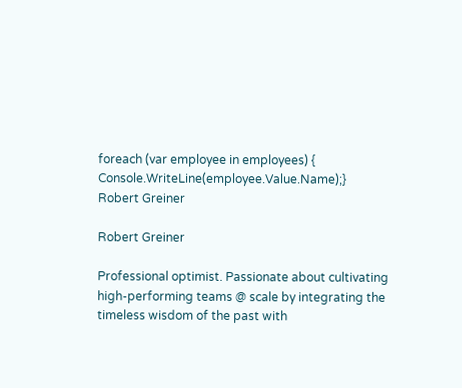foreach (var employee in employees) {   Console.WriteLine(employee.Value.Name);}
Robert Greiner

Robert Greiner

Professional optimist. Passionate about cultivating high-performing teams @ scale by integrating the timeless wisdom of the past with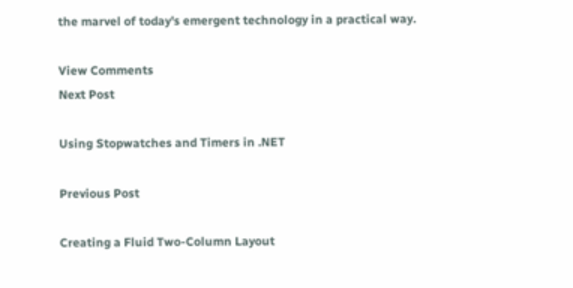the marvel of today's emergent technology in a practical way.

View Comments
Next Post

Using Stopwatches and Timers in .NET

Previous Post

Creating a Fluid Two-Column Layout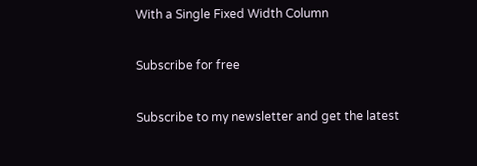With a Single Fixed Width Column

Subscribe for free

Subscribe to my newsletter and get the latest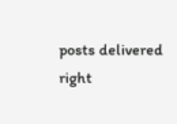posts delivered right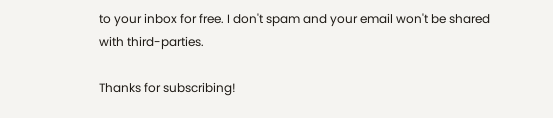to your inbox for free. I don't spam and your email won't be shared with third-parties.

Thanks for subscribing!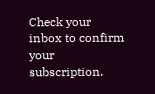Check your inbox to confirm your subscription.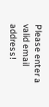Please enter a valid email address!